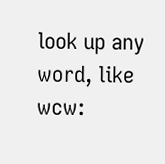look up any word, like wcw: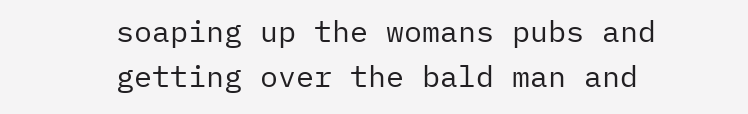soaping up the womans pubs and getting over the bald man and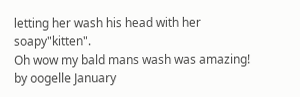letting her wash his head with her soapy"kitten".
Oh wow my bald mans wash was amazing!
by oogelle January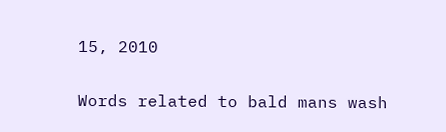15, 2010

Words related to bald mans wash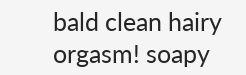bald clean hairy orgasm! soapy